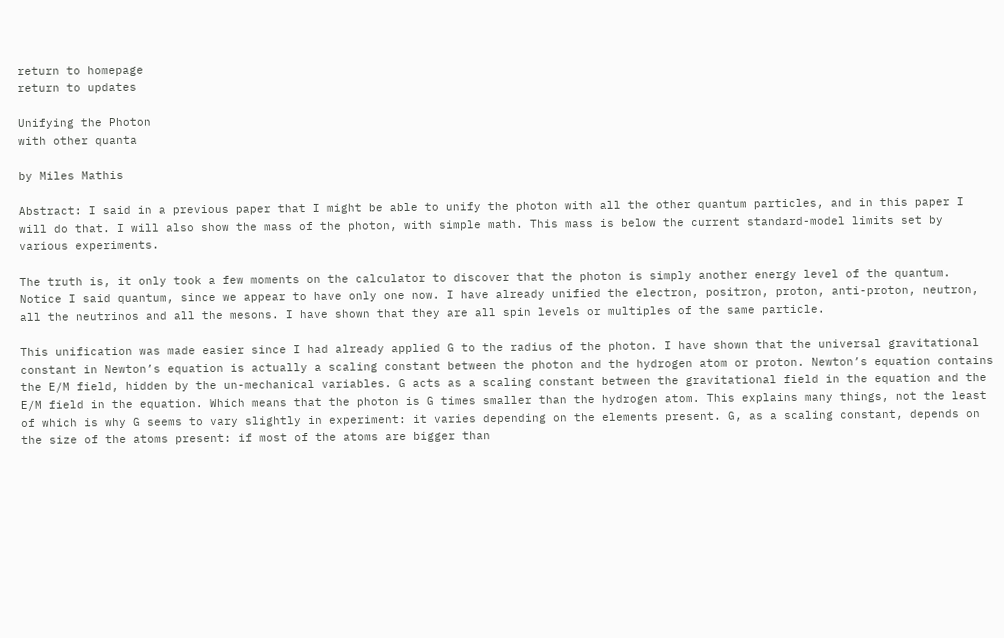return to homepage
return to updates

Unifying the Photon
with other quanta

by Miles Mathis

Abstract: I said in a previous paper that I might be able to unify the photon with all the other quantum particles, and in this paper I will do that. I will also show the mass of the photon, with simple math. This mass is below the current standard-model limits set by various experiments.

The truth is, it only took a few moments on the calculator to discover that the photon is simply another energy level of the quantum. Notice I said quantum, since we appear to have only one now. I have already unified the electron, positron, proton, anti-proton, neutron, all the neutrinos and all the mesons. I have shown that they are all spin levels or multiples of the same particle.

This unification was made easier since I had already applied G to the radius of the photon. I have shown that the universal gravitational constant in Newton’s equation is actually a scaling constant between the photon and the hydrogen atom or proton. Newton’s equation contains the E/M field, hidden by the un-mechanical variables. G acts as a scaling constant between the gravitational field in the equation and the E/M field in the equation. Which means that the photon is G times smaller than the hydrogen atom. This explains many things, not the least of which is why G seems to vary slightly in experiment: it varies depending on the elements present. G, as a scaling constant, depends on the size of the atoms present: if most of the atoms are bigger than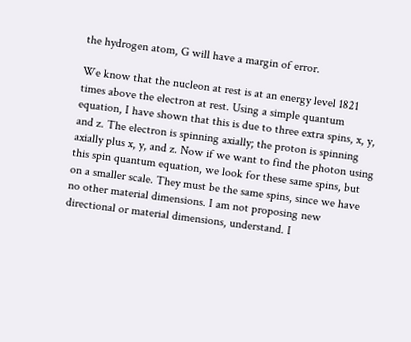the hydrogen atom, G will have a margin of error.

We know that the nucleon at rest is at an energy level 1821 times above the electron at rest. Using a simple quantum equation, I have shown that this is due to three extra spins, x, y, and z. The electron is spinning axially; the proton is spinning axially plus x, y, and z. Now if we want to find the photon using this spin quantum equation, we look for these same spins, but on a smaller scale. They must be the same spins, since we have no other material dimensions. I am not proposing new directional or material dimensions, understand. I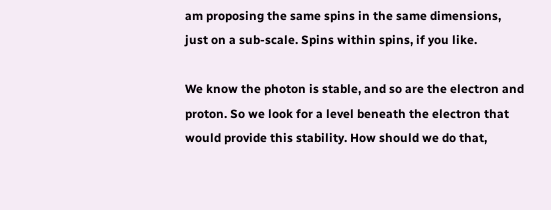am proposing the same spins in the same dimensions, just on a sub-scale. Spins within spins, if you like.

We know the photon is stable, and so are the electron and proton. So we look for a level beneath the electron that would provide this stability. How should we do that,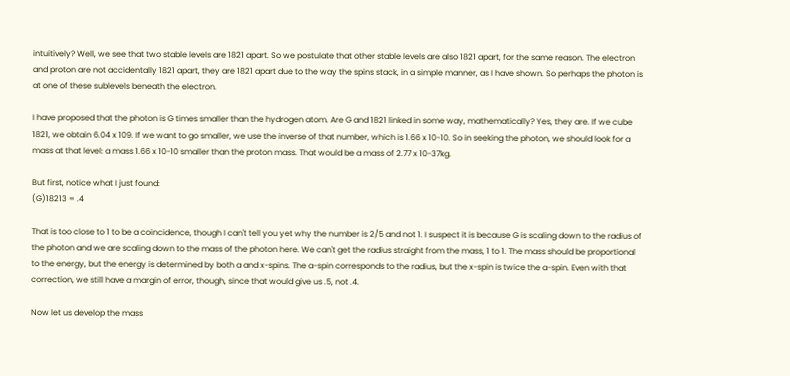intuitively? Well, we see that two stable levels are 1821 apart. So we postulate that other stable levels are also 1821 apart, for the same reason. The electron and proton are not accidentally 1821 apart, they are 1821 apart due to the way the spins stack, in a simple manner, as I have shown. So perhaps the photon is at one of these sublevels beneath the electron.

I have proposed that the photon is G times smaller than the hydrogen atom. Are G and 1821 linked in some way, mathematically? Yes, they are. If we cube 1821, we obtain 6.04 x 109. If we want to go smaller, we use the inverse of that number, which is 1.66 x 10-10. So in seeking the photon, we should look for a mass at that level: a mass 1.66 x 10-10 smaller than the proton mass. That would be a mass of 2.77 x 10-37kg.

But first, notice what I just found:
(G)18213 = .4

That is too close to 1 to be a coincidence, though I can't tell you yet why the number is 2/5 and not 1. I suspect it is because G is scaling down to the radius of the photon and we are scaling down to the mass of the photon here. We can't get the radius straight from the mass, 1 to 1. The mass should be proportional to the energy, but the energy is determined by both a and x-spins. The a-spin corresponds to the radius, but the x-spin is twice the a-spin. Even with that correction, we still have a margin of error, though, since that would give us .5, not .4.

Now let us develop the mass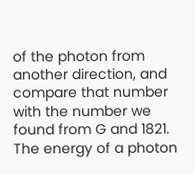of the photon from another direction, and compare that number with the number we found from G and 1821. The energy of a photon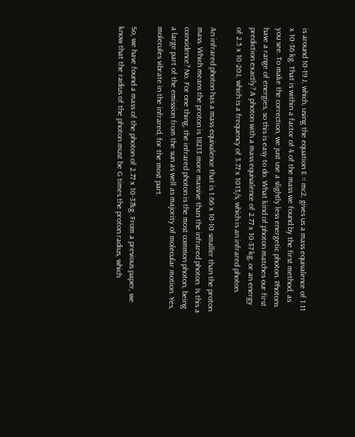is around 10-19 J, which, using the equation E = mc2, gives us a mass equivalence of 1.11 x 10-36 kg. That is within a factor of 4 of the mass we found by the first method, as you see. To make the correction, we just use a slightly less energetic photon. Photons have a range of energies, so this is easy to do. What kind of photon matches our first prediction exactly? A photon with a mass equivalence of 2.77 x 10-37 kg, or an energy of 2.5 x 10-20J, which is a frequency of 3.77 x 1013/s, which is an infrared photon.

An infrared photon has a mass equivalence that is 1.66 x 10-10 smaller than the proton mass. Which means the proton is 18213 more massive than the infrared photon. Is this a coincidence? No. For one thing, the infrared photon is the most common photon, being a large part of the emission from the sun as well as majority of molecular motion. Yes, molecules vibrate in the infrared, for the most part.

So, we have found a mass of the photon of 2.77 x 10-37kg. From a previous paper, we know that the radius of the photon must be G times the proton radius, which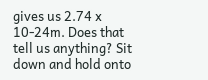gives us 2.74 x 10-24m. Does that tell us anything? Sit down and hold onto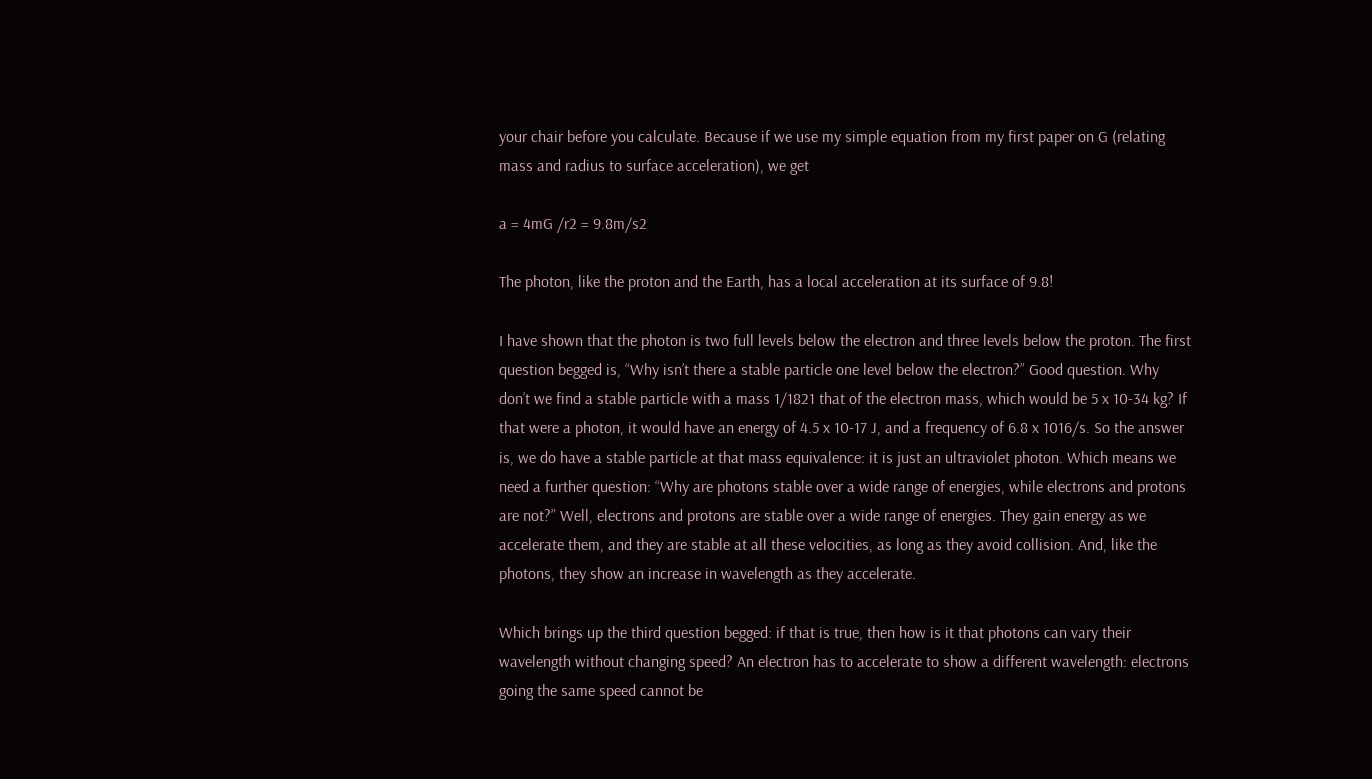your chair before you calculate. Because if we use my simple equation from my first paper on G (relating mass and radius to surface acceleration), we get

a = 4mG /r2 = 9.8m/s2

The photon, like the proton and the Earth, has a local acceleration at its surface of 9.8!

I have shown that the photon is two full levels below the electron and three levels below the proton. The first question begged is, “Why isn’t there a stable particle one level below the electron?” Good question. Why don’t we find a stable particle with a mass 1/1821 that of the electron mass, which would be 5 x 10-34 kg? If that were a photon, it would have an energy of 4.5 x 10-17 J, and a frequency of 6.8 x 1016/s. So the answer is, we do have a stable particle at that mass equivalence: it is just an ultraviolet photon. Which means we need a further question: “Why are photons stable over a wide range of energies, while electrons and protons are not?” Well, electrons and protons are stable over a wide range of energies. They gain energy as we accelerate them, and they are stable at all these velocities, as long as they avoid collision. And, like the photons, they show an increase in wavelength as they accelerate.

Which brings up the third question begged: if that is true, then how is it that photons can vary their wavelength without changing speed? An electron has to accelerate to show a different wavelength: electrons going the same speed cannot be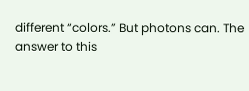different “colors.” But photons can. The answer to this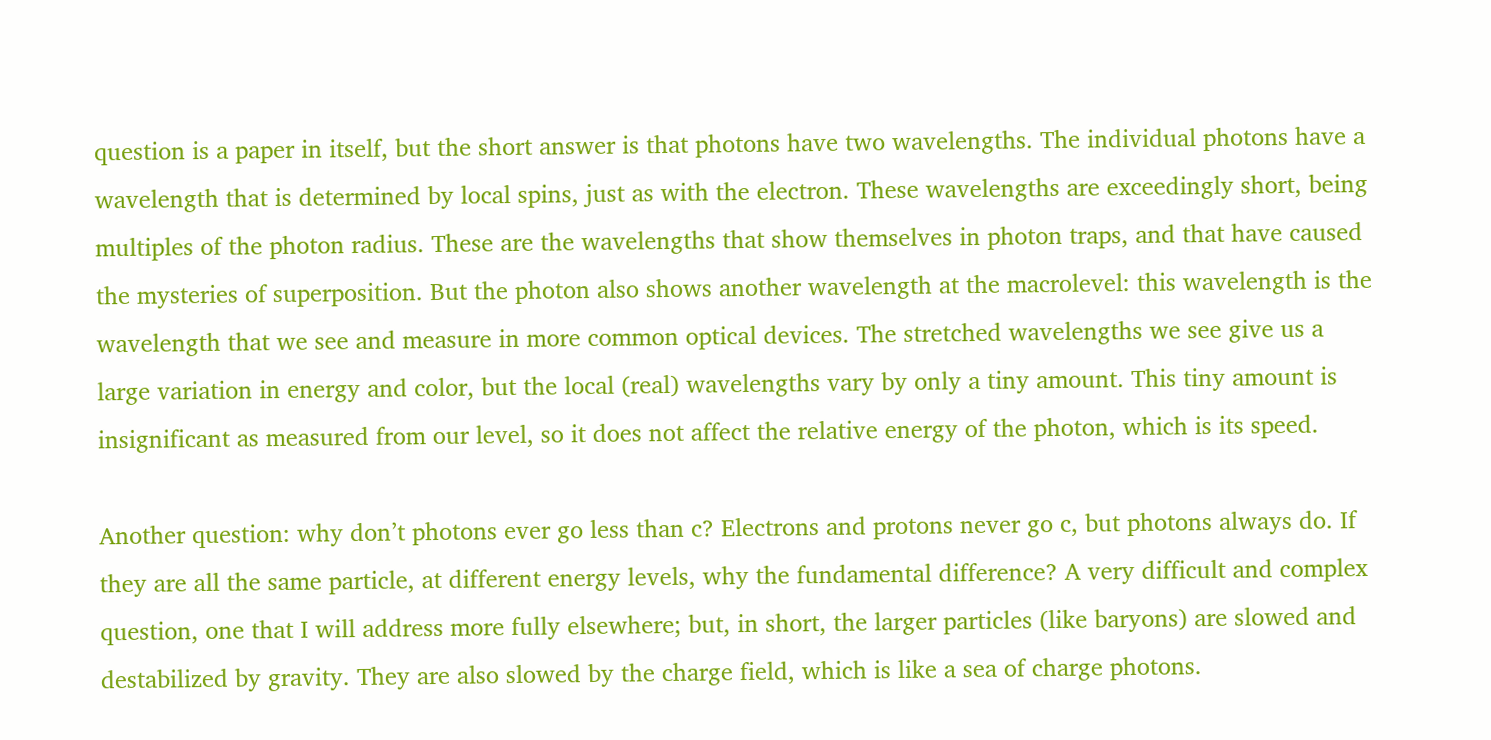question is a paper in itself, but the short answer is that photons have two wavelengths. The individual photons have a wavelength that is determined by local spins, just as with the electron. These wavelengths are exceedingly short, being multiples of the photon radius. These are the wavelengths that show themselves in photon traps, and that have caused the mysteries of superposition. But the photon also shows another wavelength at the macrolevel: this wavelength is the wavelength that we see and measure in more common optical devices. The stretched wavelengths we see give us a large variation in energy and color, but the local (real) wavelengths vary by only a tiny amount. This tiny amount is insignificant as measured from our level, so it does not affect the relative energy of the photon, which is its speed.

Another question: why don’t photons ever go less than c? Electrons and protons never go c, but photons always do. If they are all the same particle, at different energy levels, why the fundamental difference? A very difficult and complex question, one that I will address more fully elsewhere; but, in short, the larger particles (like baryons) are slowed and destabilized by gravity. They are also slowed by the charge field, which is like a sea of charge photons.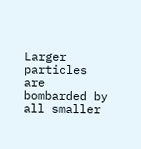Larger particles are bombarded by all smaller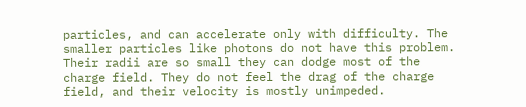particles, and can accelerate only with difficulty. The smaller particles like photons do not have this problem. Their radii are so small they can dodge most of the charge field. They do not feel the drag of the charge field, and their velocity is mostly unimpeded.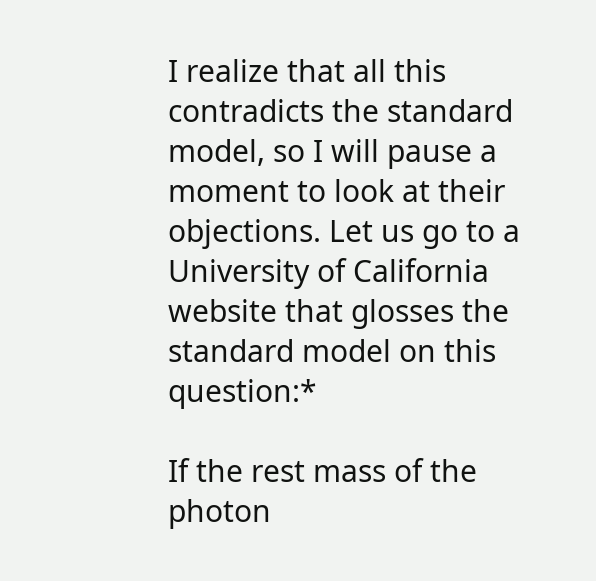I realize that all this contradicts the standard model, so I will pause a moment to look at their objections. Let us go to a University of California website that glosses the standard model on this question:*

If the rest mass of the photon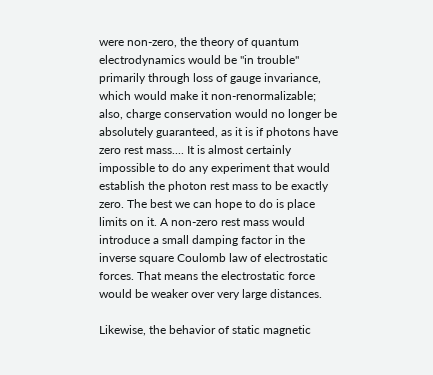were non-zero, the theory of quantum electrodynamics would be "in trouble" primarily through loss of gauge invariance, which would make it non-renormalizable; also, charge conservation would no longer be absolutely guaranteed, as it is if photons have zero rest mass.... It is almost certainly impossible to do any experiment that would establish the photon rest mass to be exactly zero. The best we can hope to do is place limits on it. A non-zero rest mass would introduce a small damping factor in the inverse square Coulomb law of electrostatic forces. That means the electrostatic force would be weaker over very large distances.

Likewise, the behavior of static magnetic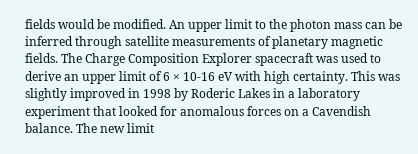fields would be modified. An upper limit to the photon mass can be inferred through satellite measurements of planetary magnetic fields. The Charge Composition Explorer spacecraft was used to derive an upper limit of 6 × 10-16 eV with high certainty. This was slightly improved in 1998 by Roderic Lakes in a laboratory experiment that looked for anomalous forces on a Cavendish balance. The new limit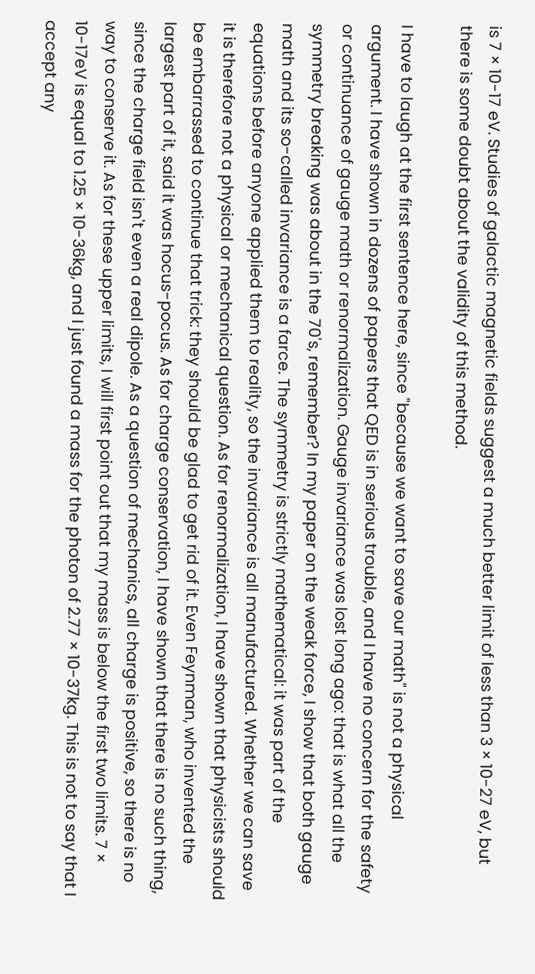is 7 × 10-17 eV. Studies of galactic magnetic fields suggest a much better limit of less than 3 × 10-27 eV, but there is some doubt about the validity of this method.

I have to laugh at the first sentence here, since "because we want to save our math" is not a physical argument. I have shown in dozens of papers that QED is in serious trouble, and I have no concern for the safety or continuance of gauge math or renormalization. Gauge invariance was lost long ago: that is what all the symmetry breaking was about in the 70's, remember? In my paper on the weak force, I show that both gauge math and its so-called invariance is a farce. The symmetry is strictly mathematical: it was part of the equations before anyone applied them to reality, so the invariance is all manufactured. Whether we can save it is therefore not a physical or mechanical question. As for renormalization, I have shown that physicists should be embarrassed to continue that trick: they should be glad to get rid of it. Even Feynman, who invented the largest part of it, said it was hocus-pocus. As for charge conservation, I have shown that there is no such thing, since the charge field isn't even a real dipole. As a question of mechanics, all charge is positive, so there is no way to conserve it. As for these upper limits, I will first point out that my mass is below the first two limits. 7 × 10-17eV is equal to 1.25 × 10-36kg, and I just found a mass for the photon of 2.77 × 10-37kg. This is not to say that I accept any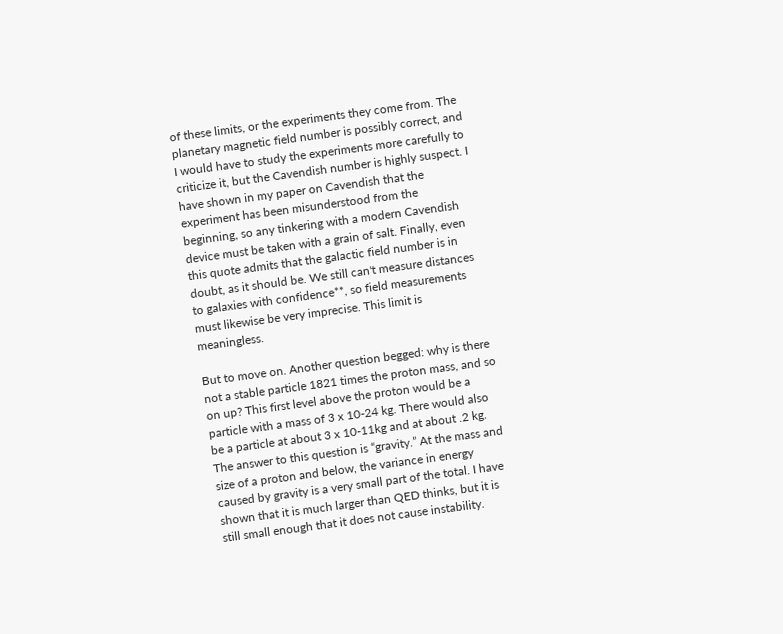of these limits, or the experiments they come from. The planetary magnetic field number is possibly correct, and I would have to study the experiments more carefully to criticize it, but the Cavendish number is highly suspect. I have shown in my paper on Cavendish that the experiment has been misunderstood from the beginning, so any tinkering with a modern Cavendish device must be taken with a grain of salt. Finally, even this quote admits that the galactic field number is in doubt, as it should be. We still can't measure distances to galaxies with confidence**, so field measurements must likewise be very imprecise. This limit is meaningless.

But to move on. Another question begged: why is there not a stable particle 1821 times the proton mass, and so on up? This first level above the proton would be a particle with a mass of 3 x 10-24 kg. There would also be a particle at about 3 x 10-11kg and at about .2 kg. The answer to this question is “gravity.” At the mass and size of a proton and below, the variance in energy caused by gravity is a very small part of the total. I have shown that it is much larger than QED thinks, but it is still small enough that it does not cause instability.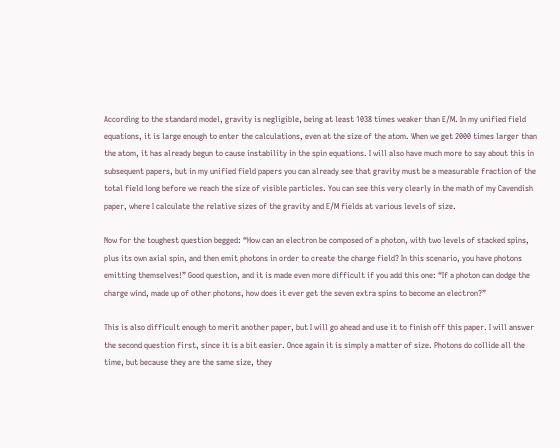According to the standard model, gravity is negligible, being at least 1038 times weaker than E/M. In my unified field equations, it is large enough to enter the calculations, even at the size of the atom. When we get 2000 times larger than the atom, it has already begun to cause instability in the spin equations. I will also have much more to say about this in subsequent papers, but in my unified field papers you can already see that gravity must be a measurable fraction of the total field long before we reach the size of visible particles. You can see this very clearly in the math of my Cavendish paper, where I calculate the relative sizes of the gravity and E/M fields at various levels of size.

Now for the toughest question begged: “How can an electron be composed of a photon, with two levels of stacked spins, plus its own axial spin, and then emit photons in order to create the charge field? In this scenario, you have photons emitting themselves!” Good question, and it is made even more difficult if you add this one: “If a photon can dodge the charge wind, made up of other photons, how does it ever get the seven extra spins to become an electron?”

This is also difficult enough to merit another paper, but I will go ahead and use it to finish off this paper. I will answer the second question first, since it is a bit easier. Once again it is simply a matter of size. Photons do collide all the time, but because they are the same size, they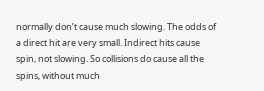normally don’t cause much slowing. The odds of a direct hit are very small. Indirect hits cause spin, not slowing. So collisions do cause all the spins, without much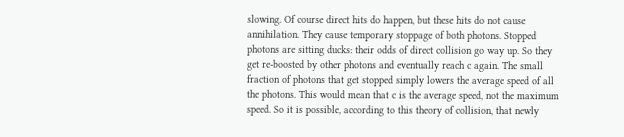slowing. Of course direct hits do happen, but these hits do not cause annihilation. They cause temporary stoppage of both photons. Stopped photons are sitting ducks: their odds of direct collision go way up. So they get re-boosted by other photons and eventually reach c again. The small fraction of photons that get stopped simply lowers the average speed of all the photons. This would mean that c is the average speed, not the maximum speed. So it is possible, according to this theory of collision, that newly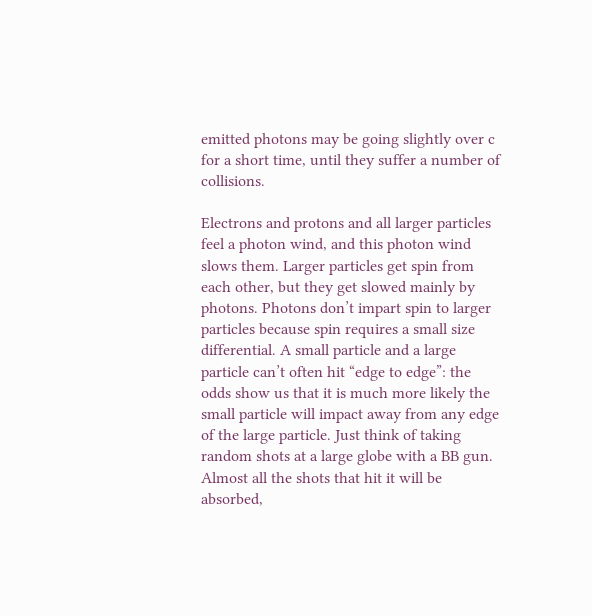emitted photons may be going slightly over c for a short time, until they suffer a number of collisions.

Electrons and protons and all larger particles feel a photon wind, and this photon wind slows them. Larger particles get spin from each other, but they get slowed mainly by photons. Photons don’t impart spin to larger particles because spin requires a small size differential. A small particle and a large particle can’t often hit “edge to edge”: the odds show us that it is much more likely the small particle will impact away from any edge of the large particle. Just think of taking random shots at a large globe with a BB gun. Almost all the shots that hit it will be absorbed,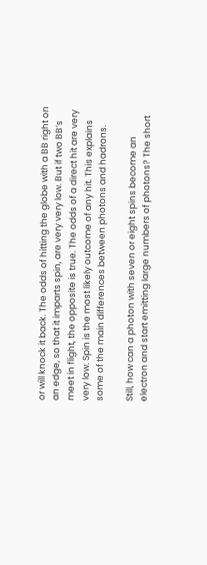or will knock it back. The odds of hitting the globe with a BB right on an edge, so that it imparts spin, are very very low. But if two BB’s meet in flight, the opposite is true. The odds of a direct hit are very very low. Spin is the most likely outcome of any hit. This explains some of the main differences between photons and hadrons.

Still, how can a photon with seven or eight spins become an electron and start emitting large numbers of photons? The short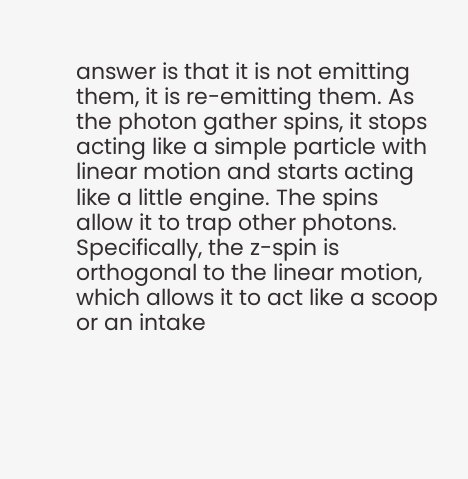answer is that it is not emitting them, it is re-emitting them. As the photon gather spins, it stops acting like a simple particle with linear motion and starts acting like a little engine. The spins allow it to trap other photons. Specifically, the z-spin is orthogonal to the linear motion, which allows it to act like a scoop or an intake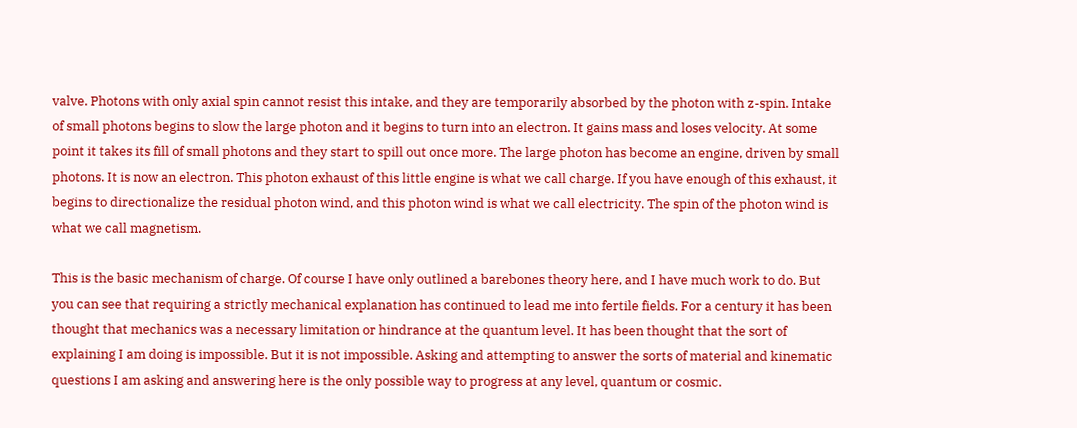valve. Photons with only axial spin cannot resist this intake, and they are temporarily absorbed by the photon with z-spin. Intake of small photons begins to slow the large photon and it begins to turn into an electron. It gains mass and loses velocity. At some point it takes its fill of small photons and they start to spill out once more. The large photon has become an engine, driven by small photons. It is now an electron. This photon exhaust of this little engine is what we call charge. If you have enough of this exhaust, it begins to directionalize the residual photon wind, and this photon wind is what we call electricity. The spin of the photon wind is what we call magnetism.

This is the basic mechanism of charge. Of course I have only outlined a barebones theory here, and I have much work to do. But you can see that requiring a strictly mechanical explanation has continued to lead me into fertile fields. For a century it has been thought that mechanics was a necessary limitation or hindrance at the quantum level. It has been thought that the sort of explaining I am doing is impossible. But it is not impossible. Asking and attempting to answer the sorts of material and kinematic questions I am asking and answering here is the only possible way to progress at any level, quantum or cosmic.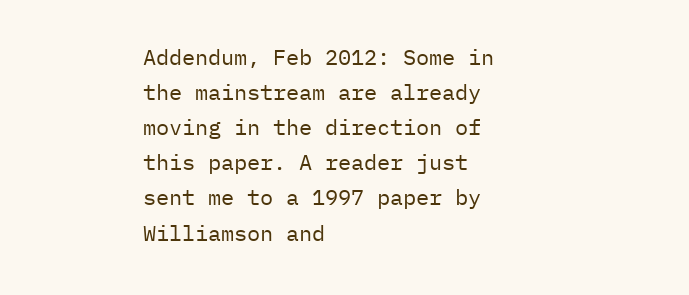Addendum, Feb 2012: Some in the mainstream are already moving in the direction of this paper. A reader just sent me to a 1997 paper by Williamson and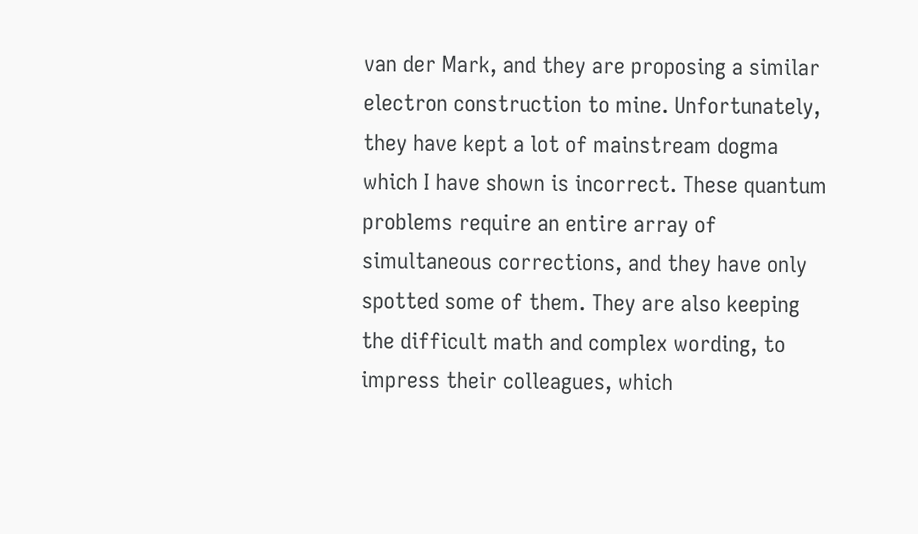van der Mark, and they are proposing a similar electron construction to mine. Unfortunately, they have kept a lot of mainstream dogma which I have shown is incorrect. These quantum problems require an entire array of simultaneous corrections, and they have only spotted some of them. They are also keeping the difficult math and complex wording, to impress their colleagues, which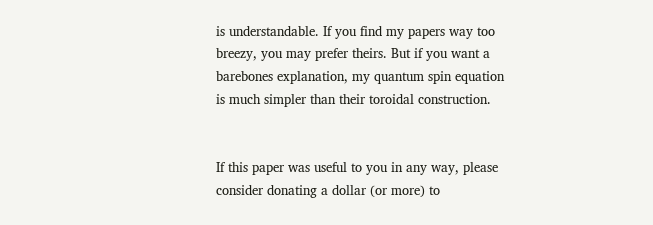is understandable. If you find my papers way too breezy, you may prefer theirs. But if you want a barebones explanation, my quantum spin equation is much simpler than their toroidal construction.


If this paper was useful to you in any way, please consider donating a dollar (or more) to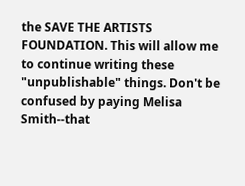the SAVE THE ARTISTS FOUNDATION. This will allow me to continue writing these "unpublishable" things. Don't be confused by paying Melisa Smith--that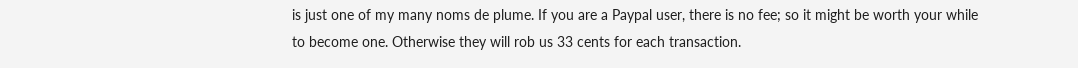is just one of my many noms de plume. If you are a Paypal user, there is no fee; so it might be worth your while to become one. Otherwise they will rob us 33 cents for each transaction.